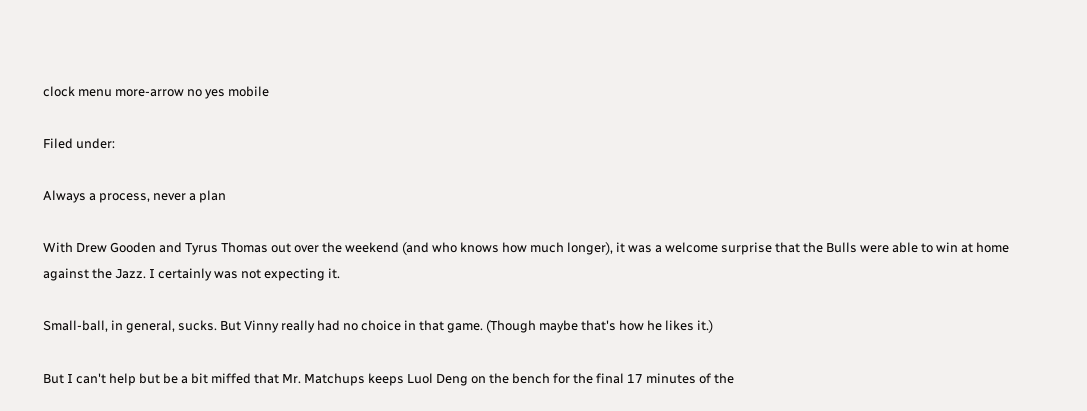clock menu more-arrow no yes mobile

Filed under:

Always a process, never a plan

With Drew Gooden and Tyrus Thomas out over the weekend (and who knows how much longer), it was a welcome surprise that the Bulls were able to win at home against the Jazz. I certainly was not expecting it.

Small-ball, in general, sucks. But Vinny really had no choice in that game. (Though maybe that's how he likes it.)

But I can't help but be a bit miffed that Mr. Matchups keeps Luol Deng on the bench for the final 17 minutes of the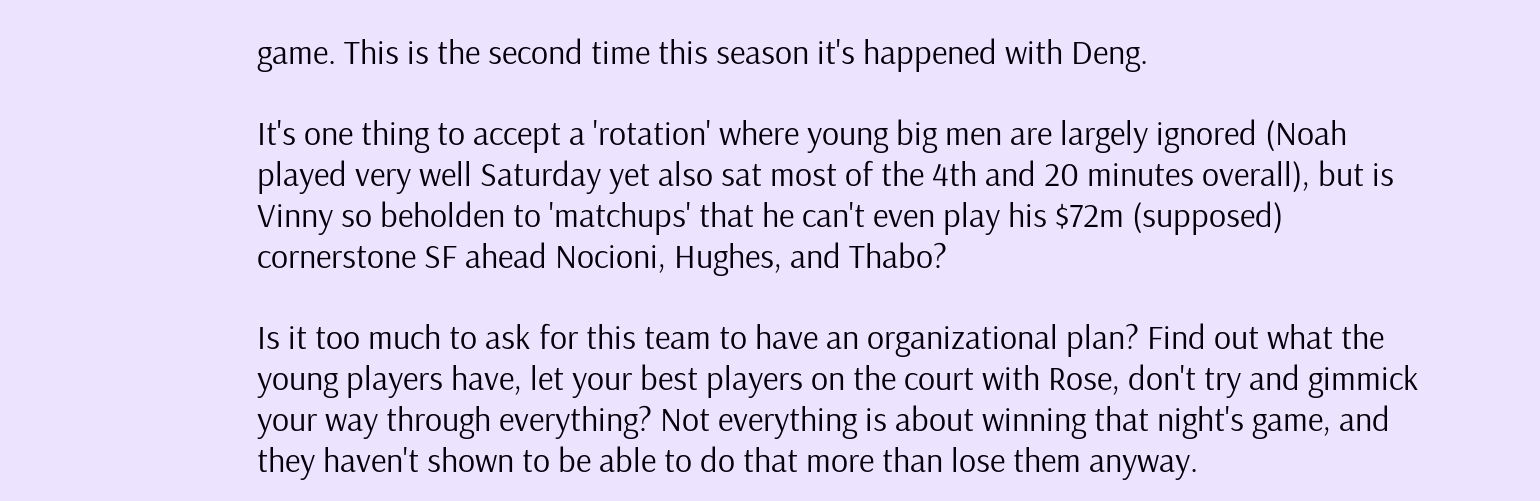game. This is the second time this season it's happened with Deng.

It's one thing to accept a 'rotation' where young big men are largely ignored (Noah played very well Saturday yet also sat most of the 4th and 20 minutes overall), but is Vinny so beholden to 'matchups' that he can't even play his $72m (supposed) cornerstone SF ahead Nocioni, Hughes, and Thabo?

Is it too much to ask for this team to have an organizational plan? Find out what the young players have, let your best players on the court with Rose, don't try and gimmick your way through everything? Not everything is about winning that night's game, and they haven't shown to be able to do that more than lose them anyway.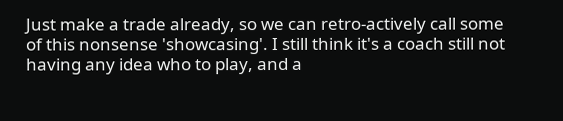Just make a trade already, so we can retro-actively call some of this nonsense 'showcasing'. I still think it's a coach still not having any idea who to play, and a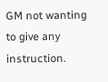GM not wanting to give any instruction.